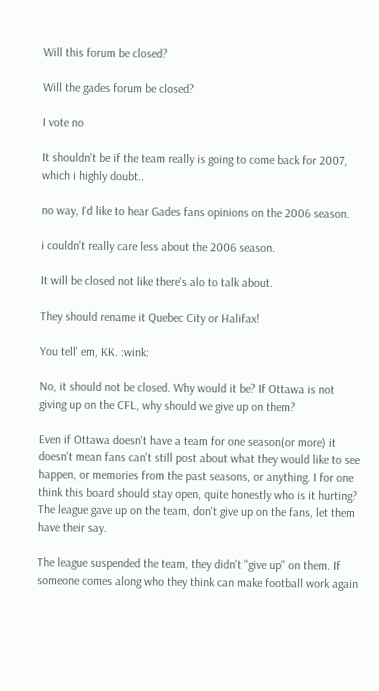Will this forum be closed?

Will the gades forum be closed?

I vote no

It shouldn't be if the team really is going to come back for 2007, which i highly doubt..

no way, I'd like to hear Gades fans opinions on the 2006 season.

i couldn't really care less about the 2006 season.

It will be closed not like there's alo to talk about.

They should rename it Quebec City or Halifax!

You tell' em, KK. :wink:

No, it should not be closed. Why would it be? If Ottawa is not giving up on the CFL, why should we give up on them?

Even if Ottawa doesn't have a team for one season(or more) it doesn't mean fans can't still post about what they would like to see happen, or memories from the past seasons, or anything. I for one think this board should stay open, quite honestly who is it hurting? The league gave up on the team, don't give up on the fans, let them have their say.

The league suspended the team, they didn't "give up" on them. If someone comes along who they think can make football work again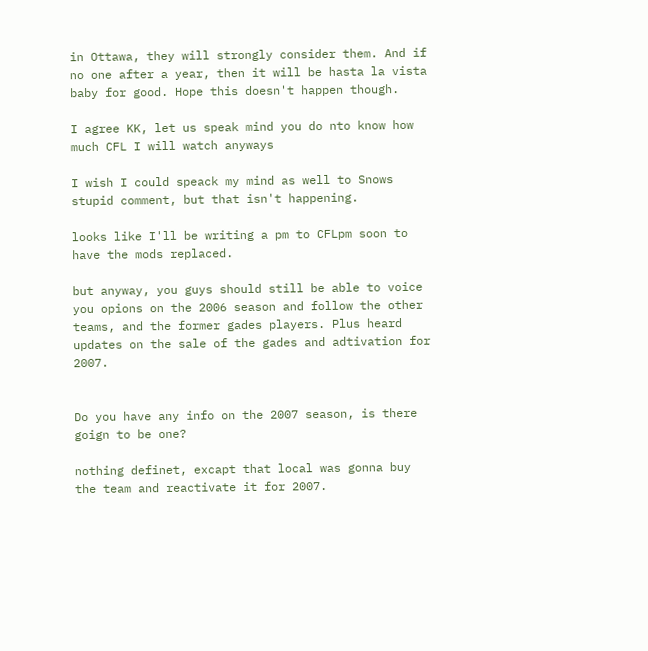in Ottawa, they will strongly consider them. And if no one after a year, then it will be hasta la vista baby for good. Hope this doesn't happen though.

I agree KK, let us speak mind you do nto know how much CFL I will watch anyways

I wish I could speack my mind as well to Snows stupid comment, but that isn't happening.

looks like I'll be writing a pm to CFLpm soon to have the mods replaced.

but anyway, you guys should still be able to voice you opions on the 2006 season and follow the other teams, and the former gades players. Plus heard updates on the sale of the gades and adtivation for 2007.


Do you have any info on the 2007 season, is there goign to be one?

nothing definet, excapt that local was gonna buy the team and reactivate it for 2007.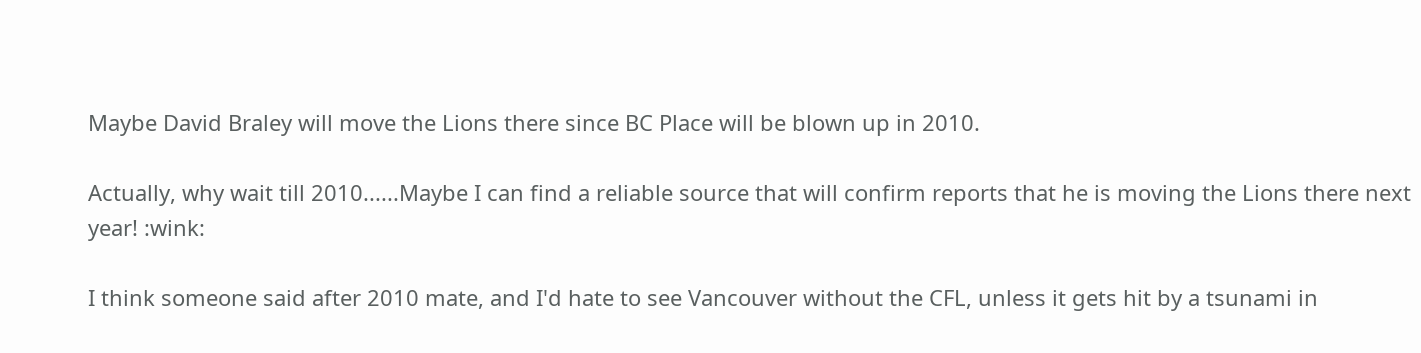Maybe David Braley will move the Lions there since BC Place will be blown up in 2010.

Actually, why wait till 2010......Maybe I can find a reliable source that will confirm reports that he is moving the Lions there next year! :wink:

I think someone said after 2010 mate, and I'd hate to see Vancouver without the CFL, unless it gets hit by a tsunami in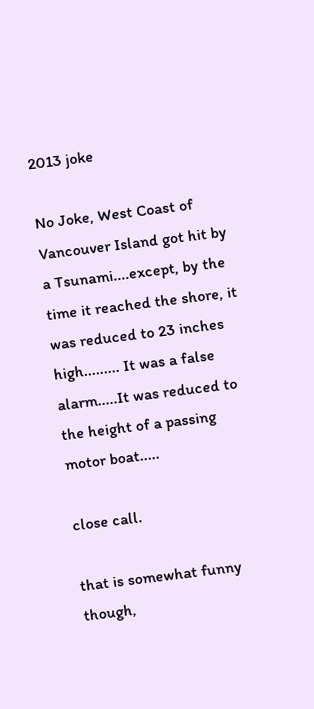2013 joke

No Joke, West Coast of Vancouver Island got hit by a Tsunami....except, by the time it reached the shore, it was reduced to 23 inches high......... It was a false alarm.....It was reduced to the height of a passing motor boat.....

close call.

that is somewhat funny though,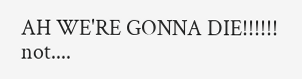AH WE'RE GONNA DIE!!!!!! not....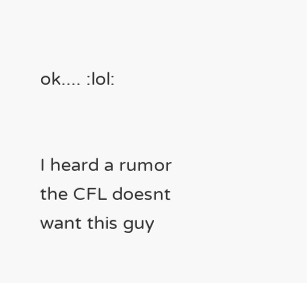ok.... :lol:


I heard a rumor the CFL doesnt want this guy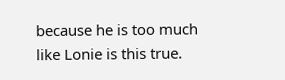because he is too much like Lonie is this true.